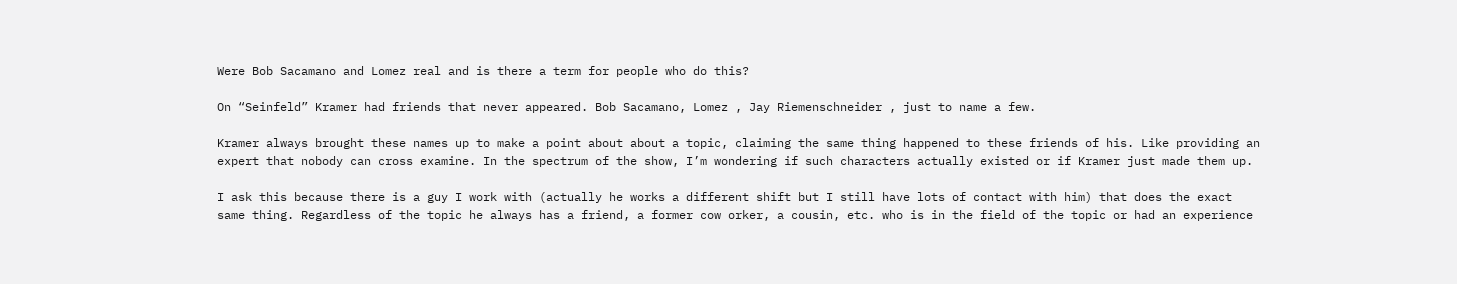Were Bob Sacamano and Lomez real and is there a term for people who do this?

On “Seinfeld” Kramer had friends that never appeared. Bob Sacamano, Lomez , Jay Riemenschneider , just to name a few.

Kramer always brought these names up to make a point about about a topic, claiming the same thing happened to these friends of his. Like providing an expert that nobody can cross examine. In the spectrum of the show, I’m wondering if such characters actually existed or if Kramer just made them up.

I ask this because there is a guy I work with (actually he works a different shift but I still have lots of contact with him) that does the exact same thing. Regardless of the topic he always has a friend, a former cow orker, a cousin, etc. who is in the field of the topic or had an experience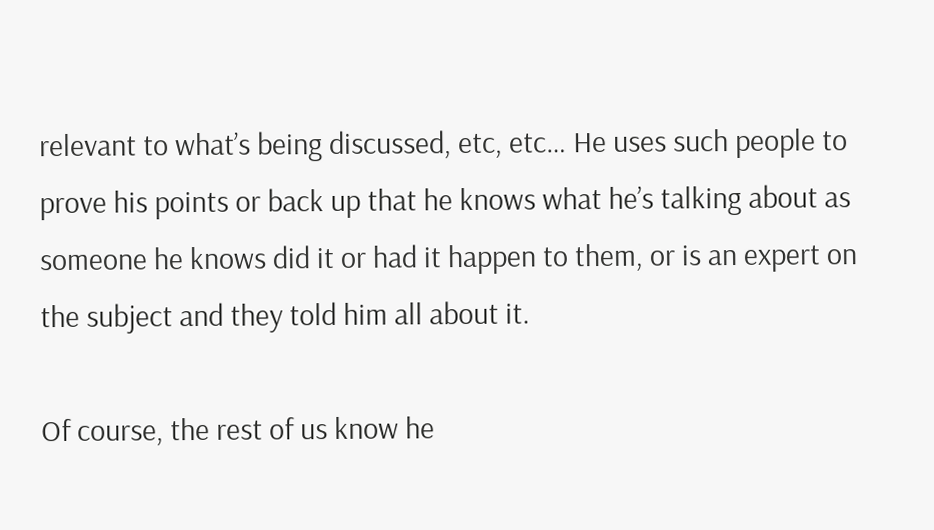relevant to what’s being discussed, etc, etc… He uses such people to prove his points or back up that he knows what he’s talking about as someone he knows did it or had it happen to them, or is an expert on the subject and they told him all about it.

Of course, the rest of us know he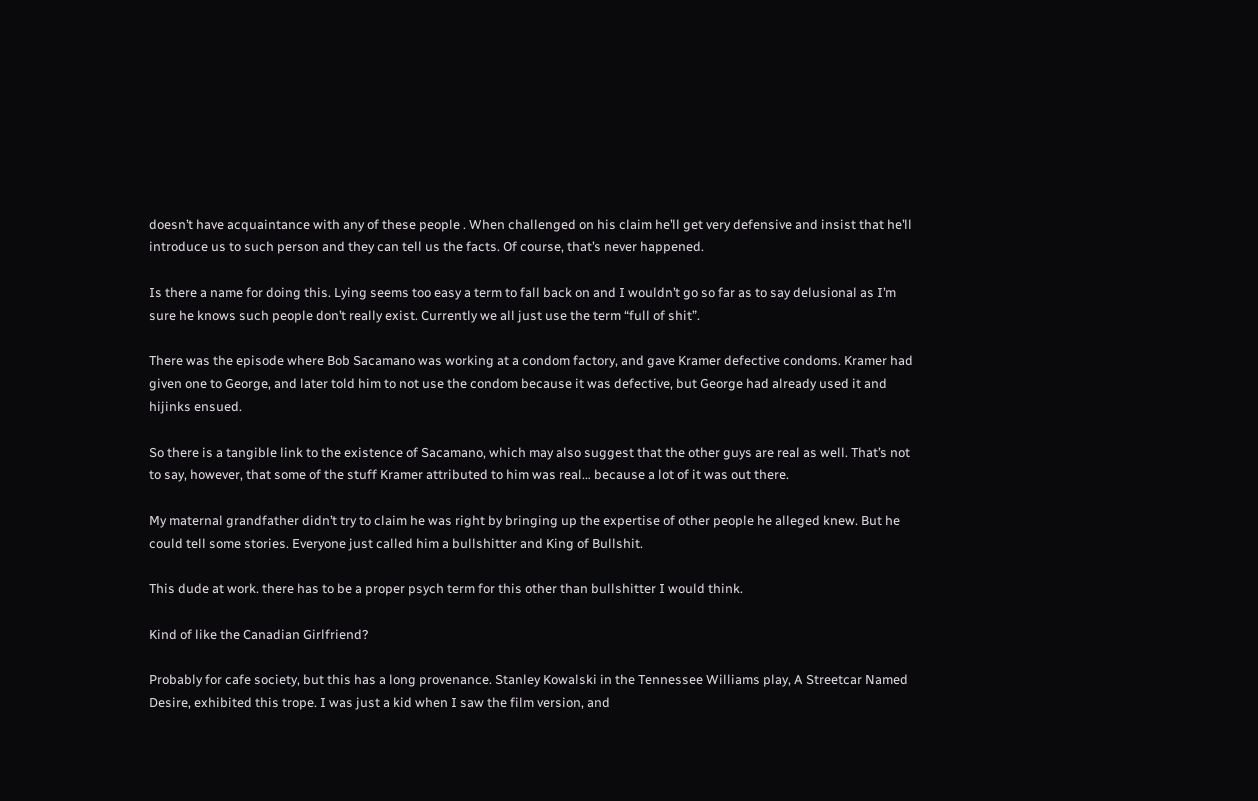doesn’t have acquaintance with any of these people . When challenged on his claim he’ll get very defensive and insist that he’ll introduce us to such person and they can tell us the facts. Of course, that’s never happened.

Is there a name for doing this. Lying seems too easy a term to fall back on and I wouldn’t go so far as to say delusional as I’m sure he knows such people don’t really exist. Currently we all just use the term “full of shit”.

There was the episode where Bob Sacamano was working at a condom factory, and gave Kramer defective condoms. Kramer had given one to George, and later told him to not use the condom because it was defective, but George had already used it and hijinks ensued.

So there is a tangible link to the existence of Sacamano, which may also suggest that the other guys are real as well. That’s not to say, however, that some of the stuff Kramer attributed to him was real… because a lot of it was out there.

My maternal grandfather didn’t try to claim he was right by bringing up the expertise of other people he alleged knew. But he could tell some stories. Everyone just called him a bullshitter and King of Bullshit.

This dude at work. there has to be a proper psych term for this other than bullshitter I would think.

Kind of like the Canadian Girlfriend?

Probably for cafe society, but this has a long provenance. Stanley Kowalski in the Tennessee Williams play, A Streetcar Named Desire, exhibited this trope. I was just a kid when I saw the film version, and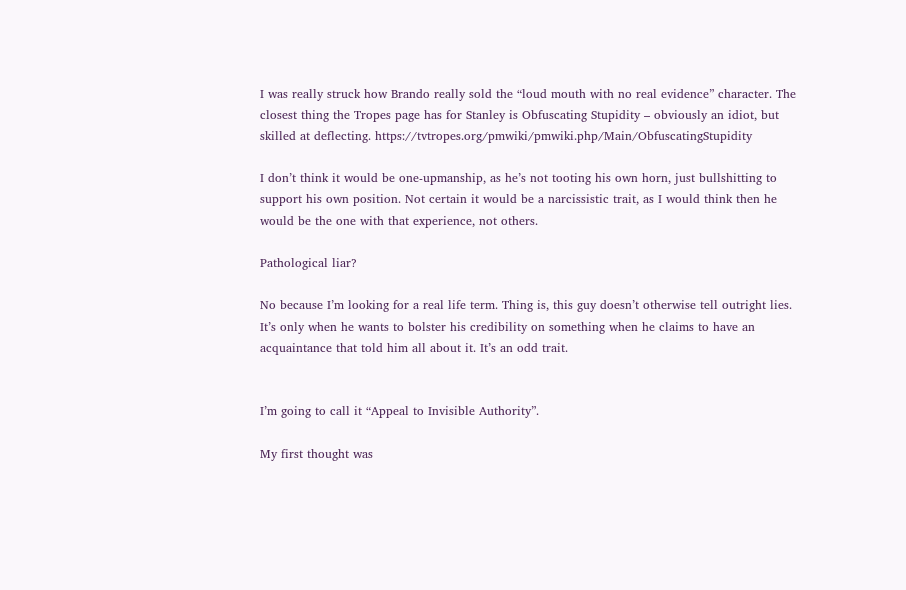I was really struck how Brando really sold the “loud mouth with no real evidence” character. The closest thing the Tropes page has for Stanley is Obfuscating Stupidity – obviously an idiot, but skilled at deflecting. https://tvtropes.org/pmwiki/pmwiki.php/Main/ObfuscatingStupidity

I don’t think it would be one-upmanship, as he’s not tooting his own horn, just bullshitting to support his own position. Not certain it would be a narcissistic trait, as I would think then he would be the one with that experience, not others.

Pathological liar?

No because I’m looking for a real life term. Thing is, this guy doesn’t otherwise tell outright lies. It’s only when he wants to bolster his credibility on something when he claims to have an acquaintance that told him all about it. It’s an odd trait.


I’m going to call it “Appeal to Invisible Authority”.

My first thought was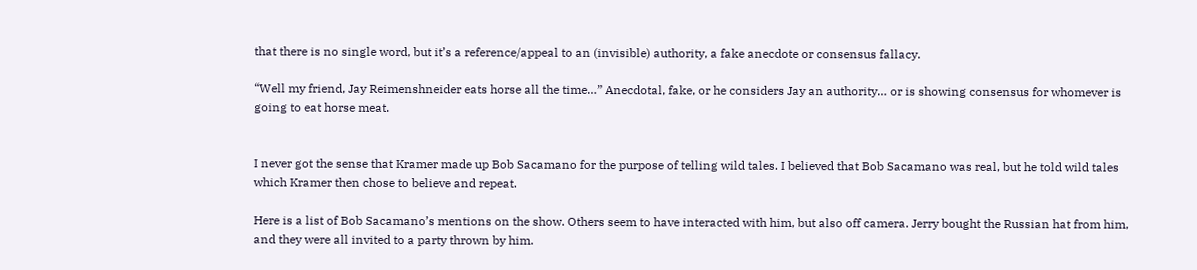that there is no single word, but it’s a reference/appeal to an (invisible) authority, a fake anecdote or consensus fallacy.

“Well my friend, Jay Reimenshneider eats horse all the time…” Anecdotal, fake, or he considers Jay an authority… or is showing consensus for whomever is going to eat horse meat.


I never got the sense that Kramer made up Bob Sacamano for the purpose of telling wild tales. I believed that Bob Sacamano was real, but he told wild tales which Kramer then chose to believe and repeat.

Here is a list of Bob Sacamano’s mentions on the show. Others seem to have interacted with him, but also off camera. Jerry bought the Russian hat from him, and they were all invited to a party thrown by him.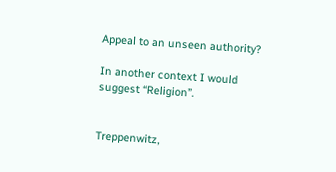Appeal to an unseen authority?

In another context I would suggest “Religion”.


Treppenwitz,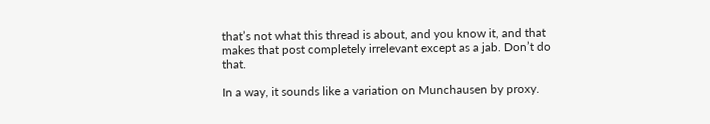that’s not what this thread is about, and you know it, and that makes that post completely irrelevant except as a jab. Don’t do that.

In a way, it sounds like a variation on Munchausen by proxy.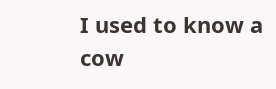I used to know a cow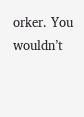orker. You wouldn’t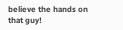believe the hands on that guy!